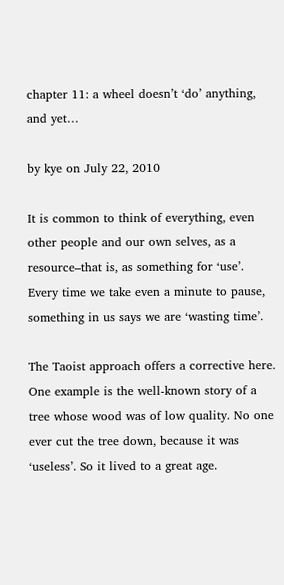chapter 11: a wheel doesn’t ‘do’ anything, and yet…

by kye on July 22, 2010

It is common to think of everything, even other people and our own selves, as a resource–that is, as something for ‘use’. Every time we take even a minute to pause, something in us says we are ‘wasting time’.

The Taoist approach offers a corrective here. One example is the well-known story of a tree whose wood was of low quality. No one ever cut the tree down, because it was ‘useless’. So it lived to a great age.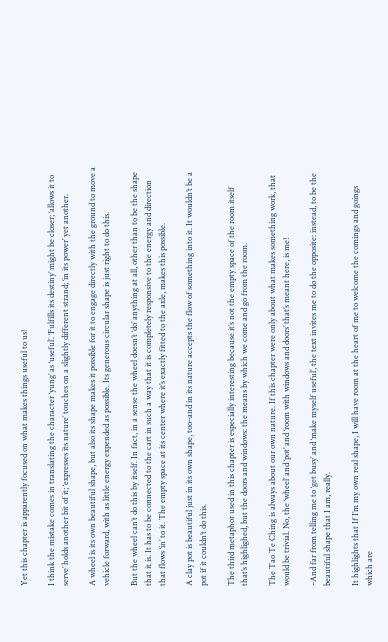Yet this chapter is apparently focused on what makes things useful to us!

I think the mistake comes in translating the character ‘yung’ as ‘useful’. ‘Fulfills its destiny’ might be closer; ‘allows it to serve’ holds another bit of it; ‘expresses its nature’ touches on a slightly different strand; ‘in its power’ yet another.

A wheel is its own beautiful shape, but also its shape makes it possible for it to engage directly with the ground to move a vehicle forward, with as little energy expended as possible. Its generous circular shape is just right to do this.

But the wheel can’t do this by itself. In fact, in a sense the wheel doesn’t ‘do’ anything at all, other than to be the shape that it is. It has to be connected to the cart in such a way that it is completely responsive to the energy and direction that flows ‘in’ to it. The empty space at its center where it’s exactly fitted to the axle, makes this possible.

A clay pot is beautiful just in its own shape, too–and in its nature accepts the flow of something into it. It wouldn’t be a pot if it couldn’t do this.

The third metaphor used in this chapter is especially interesting because it’s not the empty space of the room itself that’s highlighed, but the doors and windows: the means by which we come and go from the room.

The Tao Te Ching is always about our own nature. If this chapter were only about what makes something work, that would be trivial. No, the ‘wheel’ and ‘pot’ and ‘room with windows and doors’ that’s meant here, is me!

–And far from telling me to ‘get busy’ and ‘make myself useful’, the text invites me to do the opposite: instead, to be the beautiful shape that I am, really.

It highlights that If I’m my own real shape, I will have room at the heart of me to welcome the comings and goings which are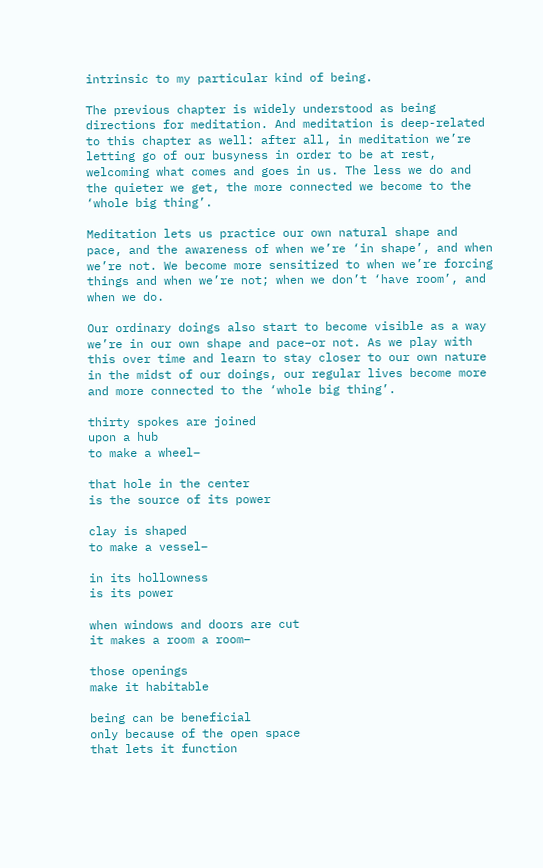intrinsic to my particular kind of being.

The previous chapter is widely understood as being directions for meditation. And meditation is deep-related to this chapter as well: after all, in meditation we’re letting go of our busyness in order to be at rest, welcoming what comes and goes in us. The less we do and the quieter we get, the more connected we become to the ‘whole big thing’.

Meditation lets us practice our own natural shape and pace, and the awareness of when we’re ‘in shape’, and when we’re not. We become more sensitized to when we’re forcing things and when we’re not; when we don’t ‘have room’, and when we do.

Our ordinary doings also start to become visible as a way we’re in our own shape and pace–or not. As we play with this over time and learn to stay closer to our own nature in the midst of our doings, our regular lives become more and more connected to the ‘whole big thing’.

thirty spokes are joined
upon a hub
to make a wheel–

that hole in the center
is the source of its power

clay is shaped
to make a vessel–

in its hollowness
is its power

when windows and doors are cut
it makes a room a room–

those openings
make it habitable

being can be beneficial
only because of the open space
that lets it function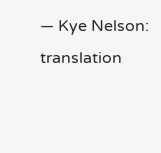— Kye Nelson: translation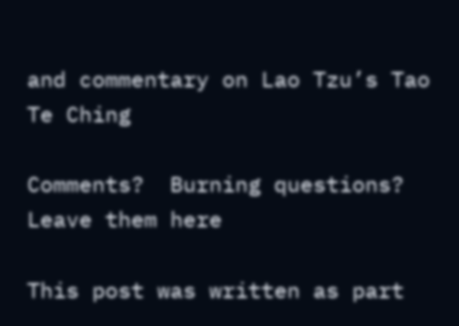and commentary on Lao Tzu’s Tao Te Ching

Comments?  Burning questions? Leave them here

This post was written as part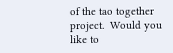of the tao together project.  Would you like to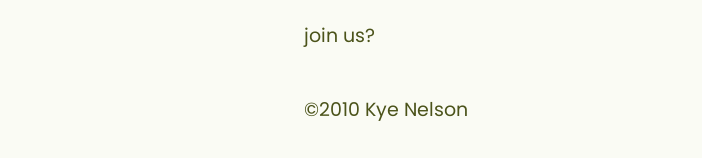join us?

©2010 Kye Nelson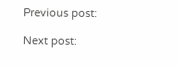Previous post:

Next post: